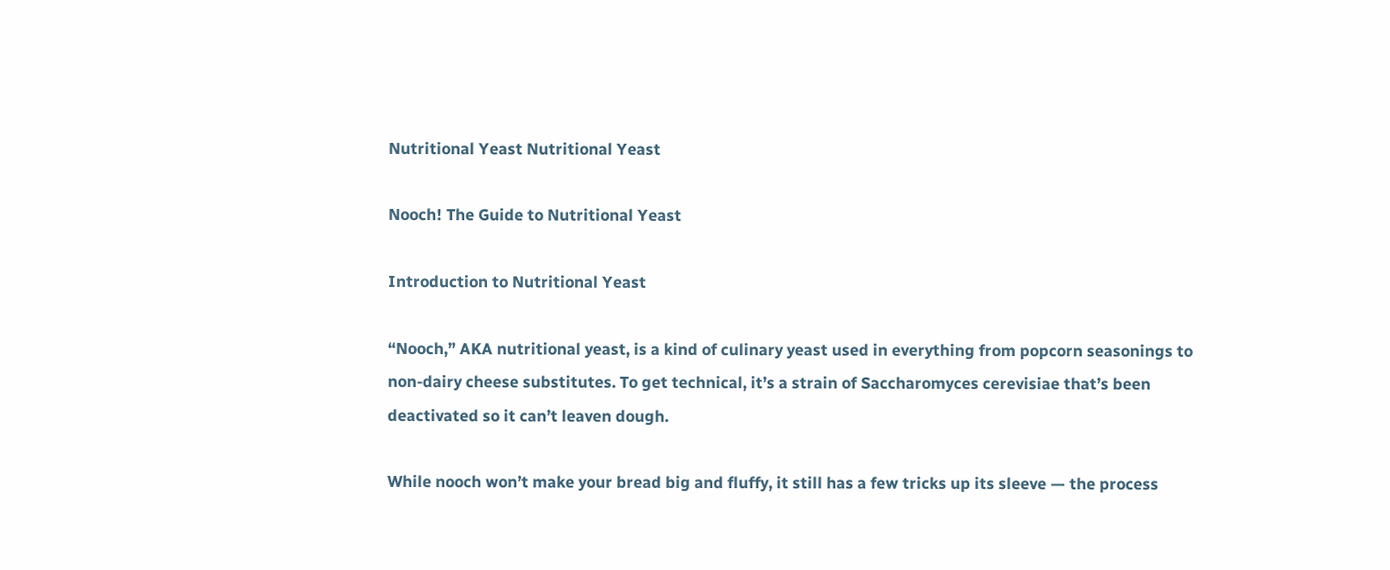Nutritional Yeast Nutritional Yeast

Nooch! The Guide to Nutritional Yeast

Introduction to Nutritional Yeast

“Nooch,” AKA nutritional yeast, is a kind of culinary yeast used in everything from popcorn seasonings to non-dairy cheese substitutes. To get technical, it’s a strain of Saccharomyces cerevisiae that’s been deactivated so it can’t leaven dough.

While nooch won’t make your bread big and fluffy, it still has a few tricks up its sleeve — the process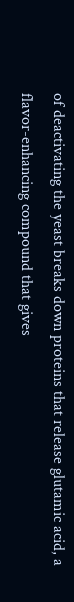of deactivating the yeast breaks down proteins that release glutamic acid, a flavor-enhancing compound that gives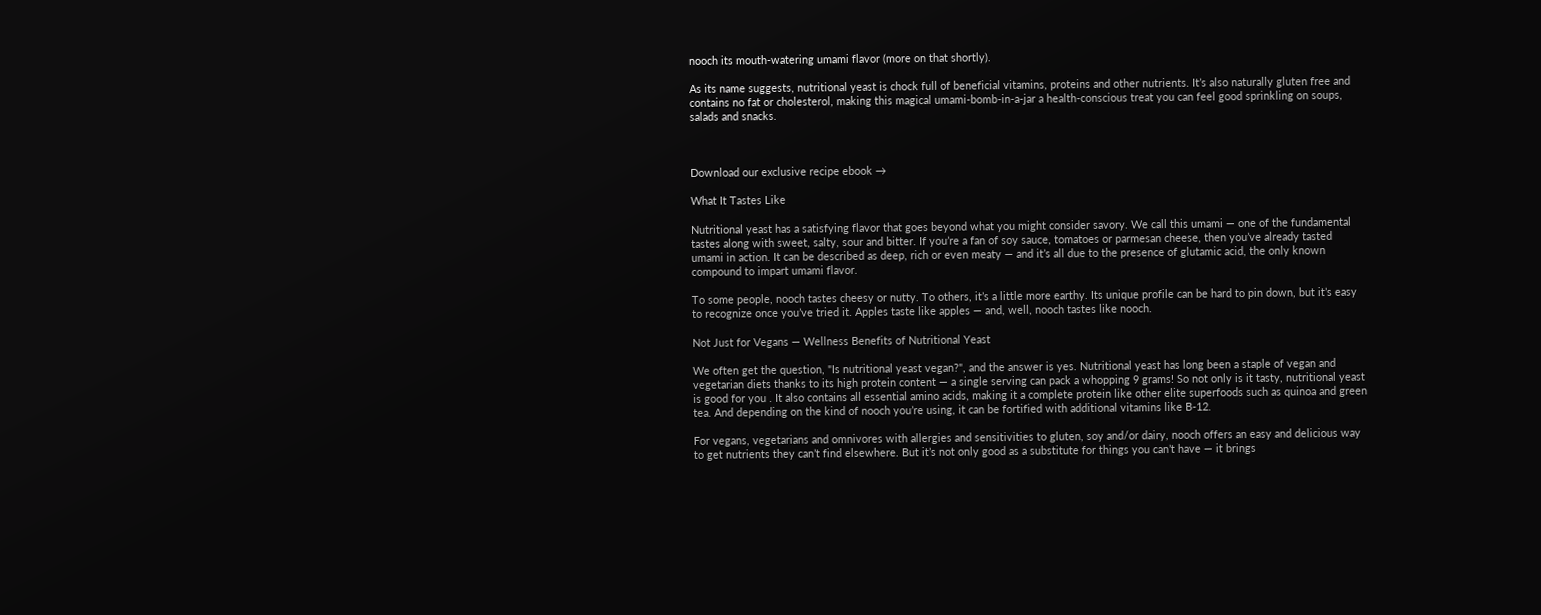nooch its mouth-watering umami flavor (more on that shortly).

As its name suggests, nutritional yeast is chock full of beneficial vitamins, proteins and other nutrients. It’s also naturally gluten free and contains no fat or cholesterol, making this magical umami-bomb-in-a-jar a health-conscious treat you can feel good sprinkling on soups, salads and snacks.



Download our exclusive recipe ebook →

What It Tastes Like

Nutritional yeast has a satisfying flavor that goes beyond what you might consider savory. We call this umami — one of the fundamental tastes along with sweet, salty, sour and bitter. If you’re a fan of soy sauce, tomatoes or parmesan cheese, then you’ve already tasted umami in action. It can be described as deep, rich or even meaty — and it’s all due to the presence of glutamic acid, the only known compound to impart umami flavor.

To some people, nooch tastes cheesy or nutty. To others, it’s a little more earthy. Its unique profile can be hard to pin down, but it’s easy to recognize once you’ve tried it. Apples taste like apples — and, well, nooch tastes like nooch.

Not Just for Vegans — Wellness Benefits of Nutritional Yeast

We often get the question, "Is nutritional yeast vegan?", and the answer is yes. Nutritional yeast has long been a staple of vegan and vegetarian diets thanks to its high protein content — a single serving can pack a whopping 9 grams! So not only is it tasty, nutritional yeast is good for you . It also contains all essential amino acids, making it a complete protein like other elite superfoods such as quinoa and green tea. And depending on the kind of nooch you’re using, it can be fortified with additional vitamins like B-12.

For vegans, vegetarians and omnivores with allergies and sensitivities to gluten, soy and/or dairy, nooch offers an easy and delicious way to get nutrients they can’t find elsewhere. But it’s not only good as a substitute for things you can’t have — it brings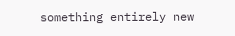something entirely new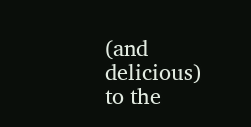(and delicious) to the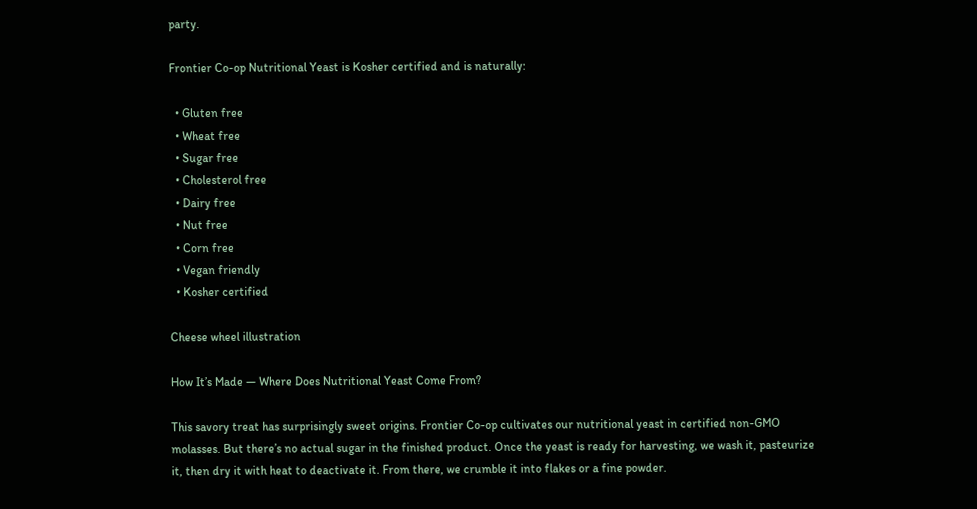party.

Frontier Co-op Nutritional Yeast is Kosher certified and is naturally:

  • Gluten free
  • Wheat free
  • Sugar free
  • Cholesterol free
  • Dairy free
  • Nut free
  • Corn free
  • Vegan friendly
  • Kosher certified

Cheese wheel illustration

How It’s Made — Where Does Nutritional Yeast Come From?

This savory treat has surprisingly sweet origins. Frontier Co-op cultivates our nutritional yeast in certified non-GMO molasses. But there’s no actual sugar in the finished product. Once the yeast is ready for harvesting, we wash it, pasteurize it, then dry it with heat to deactivate it. From there, we crumble it into flakes or a fine powder.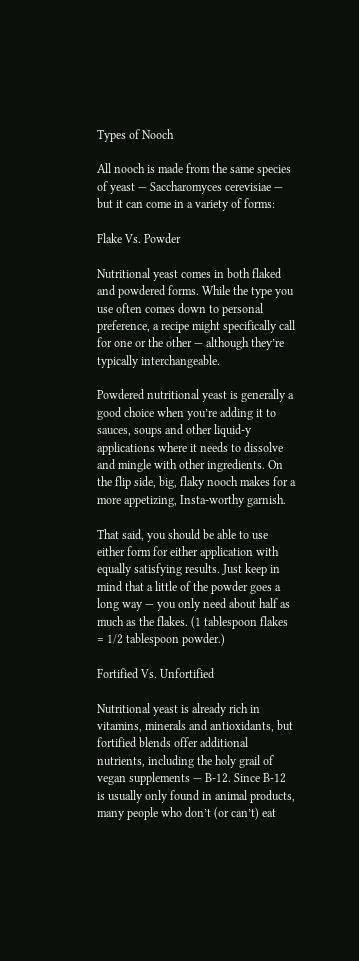Types of Nooch

All nooch is made from the same species of yeast — Saccharomyces cerevisiae — but it can come in a variety of forms:

Flake Vs. Powder

Nutritional yeast comes in both flaked and powdered forms. While the type you use often comes down to personal preference, a recipe might specifically call for one or the other — although they’re typically interchangeable.

Powdered nutritional yeast is generally a good choice when you’re adding it to sauces, soups and other liquid-y applications where it needs to dissolve and mingle with other ingredients. On the flip side, big, flaky nooch makes for a more appetizing, Insta-worthy garnish.

That said, you should be able to use either form for either application with equally satisfying results. Just keep in mind that a little of the powder goes a long way — you only need about half as much as the flakes. (1 tablespoon flakes = 1/2 tablespoon powder.)

Fortified Vs. Unfortified

Nutritional yeast is already rich in vitamins, minerals and antioxidants, but fortified blends offer additional nutrients, including the holy grail of vegan supplements — B-12. Since B-12 is usually only found in animal products, many people who don’t (or can’t) eat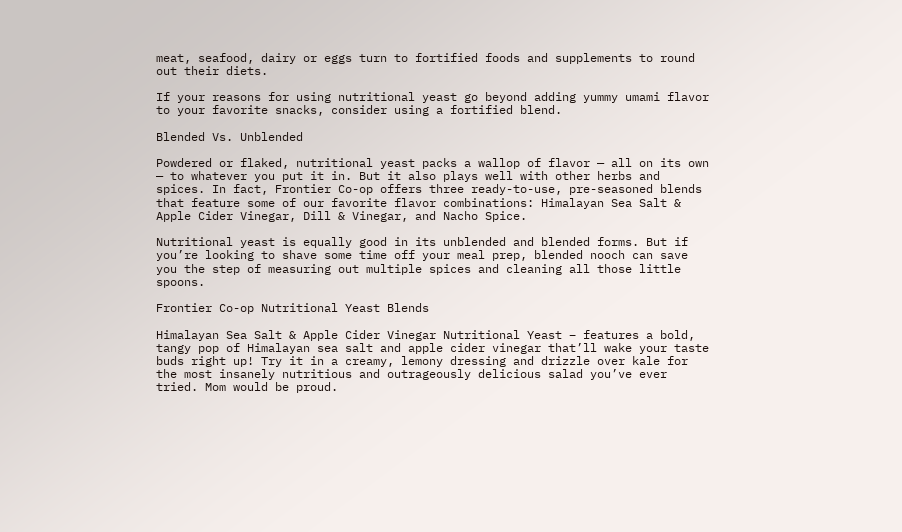meat, seafood, dairy or eggs turn to fortified foods and supplements to round out their diets.

If your reasons for using nutritional yeast go beyond adding yummy umami flavor to your favorite snacks, consider using a fortified blend.

Blended Vs. Unblended

Powdered or flaked, nutritional yeast packs a wallop of flavor — all on its own — to whatever you put it in. But it also plays well with other herbs and spices. In fact, Frontier Co-op offers three ready-to-use, pre-seasoned blends that feature some of our favorite flavor combinations: Himalayan Sea Salt & Apple Cider Vinegar, Dill & Vinegar, and Nacho Spice.

Nutritional yeast is equally good in its unblended and blended forms. But if you’re looking to shave some time off your meal prep, blended nooch can save you the step of measuring out multiple spices and cleaning all those little spoons.

Frontier Co-op Nutritional Yeast Blends

Himalayan Sea Salt & Apple Cider Vinegar Nutritional Yeast – features a bold, tangy pop of Himalayan sea salt and apple cider vinegar that’ll wake your taste buds right up! Try it in a creamy, lemony dressing and drizzle over kale for the most insanely nutritious and outrageously delicious salad you’ve ever tried. Mom would be proud.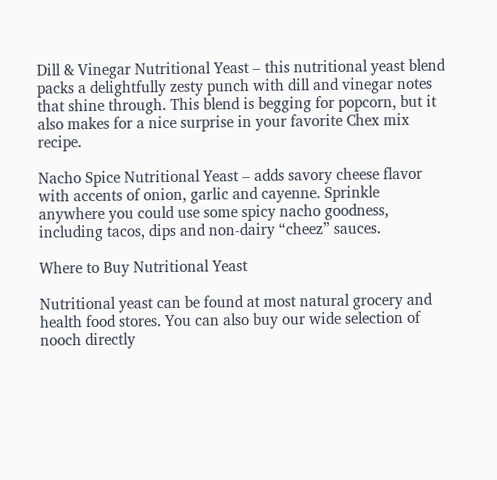Dill & Vinegar Nutritional Yeast – this nutritional yeast blend packs a delightfully zesty punch with dill and vinegar notes that shine through. This blend is begging for popcorn, but it also makes for a nice surprise in your favorite Chex mix recipe.

Nacho Spice Nutritional Yeast – adds savory cheese flavor with accents of onion, garlic and cayenne. Sprinkle anywhere you could use some spicy nacho goodness, including tacos, dips and non-dairy “cheez” sauces.

Where to Buy Nutritional Yeast

Nutritional yeast can be found at most natural grocery and health food stores. You can also buy our wide selection of nooch directly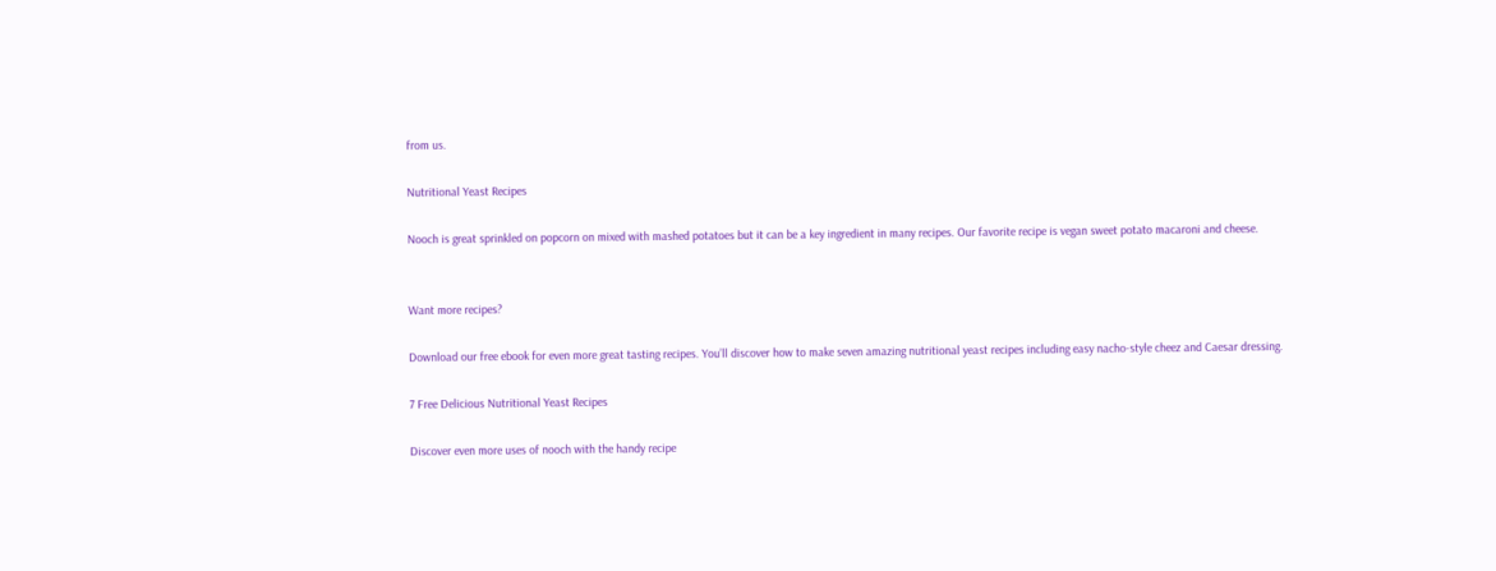from us.

Nutritional Yeast Recipes

Nooch is great sprinkled on popcorn on mixed with mashed potatoes but it can be a key ingredient in many recipes. Our favorite recipe is vegan sweet potato macaroni and cheese.


Want more recipes?

Download our free ebook for even more great tasting recipes. You’ll discover how to make seven amazing nutritional yeast recipes including easy nacho-style cheez and Caesar dressing.

7 Free Delicious Nutritional Yeast Recipes

Discover even more uses of nooch with the handy recipe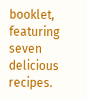booklet, featuring seven delicious recipes.